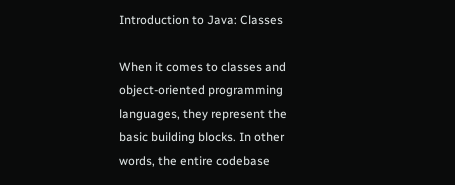Introduction to Java: Classes

When it comes to classes and object-oriented programming languages, they represent the basic building blocks. In other words, the entire codebase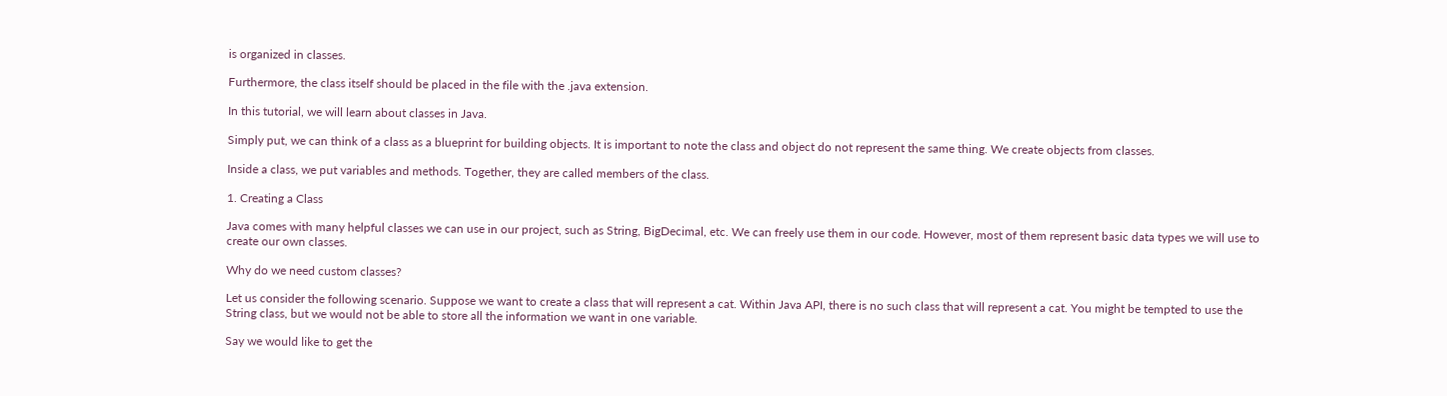is organized in classes.

Furthermore, the class itself should be placed in the file with the .java extension.

In this tutorial, we will learn about classes in Java.

Simply put, we can think of a class as a blueprint for building objects. It is important to note the class and object do not represent the same thing. We create objects from classes.

Inside a class, we put variables and methods. Together, they are called members of the class.

1. Creating a Class

Java comes with many helpful classes we can use in our project, such as String, BigDecimal, etc. We can freely use them in our code. However, most of them represent basic data types we will use to create our own classes.

Why do we need custom classes?

Let us consider the following scenario. Suppose we want to create a class that will represent a cat. Within Java API, there is no such class that will represent a cat. You might be tempted to use the String class, but we would not be able to store all the information we want in one variable.

Say we would like to get the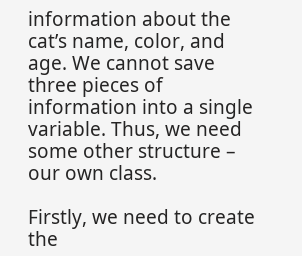information about the cat’s name, color, and age. We cannot save three pieces of information into a single variable. Thus, we need some other structure – our own class.

Firstly, we need to create the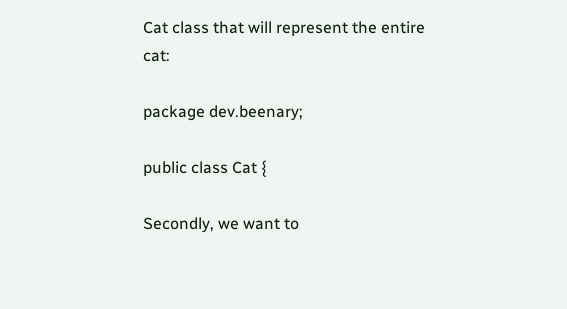Cat class that will represent the entire cat:

package dev.beenary;

public class Cat {

Secondly, we want to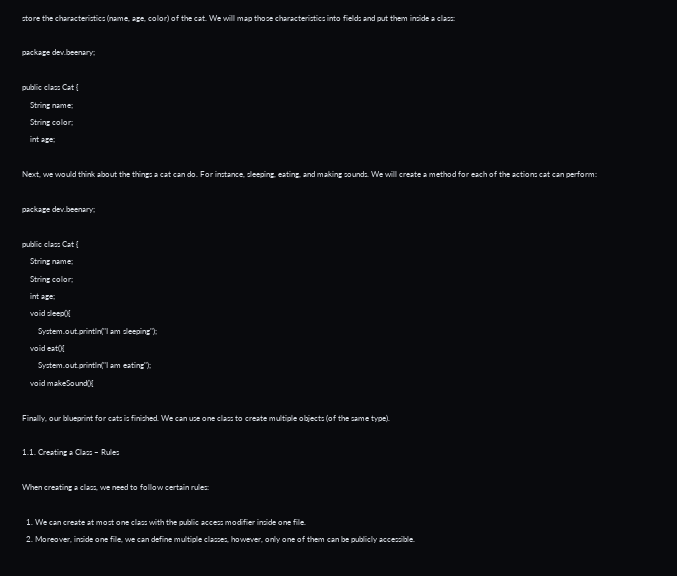store the characteristics (name, age, color) of the cat. We will map those characteristics into fields and put them inside a class:

package dev.beenary;

public class Cat {
    String name;
    String color;
    int age;

Next, we would think about the things a cat can do. For instance, sleeping, eating, and making sounds. We will create a method for each of the actions cat can perform:

package dev.beenary;

public class Cat {
    String name;
    String color;
    int age;
    void sleep(){
        System.out.println("I am sleeping");
    void eat(){
        System.out.println("I am eating");
    void makeSound(){

Finally, our blueprint for cats is finished. We can use one class to create multiple objects (of the same type).

1.1. Creating a Class – Rules

When creating a class, we need to follow certain rules:

  1. We can create at most one class with the public access modifier inside one file.
  2. Moreover, inside one file, we can define multiple classes, however, only one of them can be publicly accessible.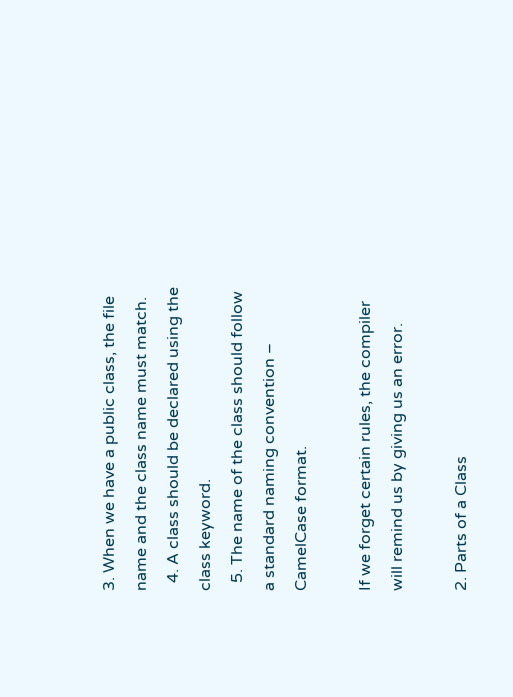3. When we have a public class, the file name and the class name must match.
  4. A class should be declared using the class keyword.
  5. The name of the class should follow a standard naming convention – CamelCase format.

If we forget certain rules, the compiler will remind us by giving us an error.

2. Parts of a Class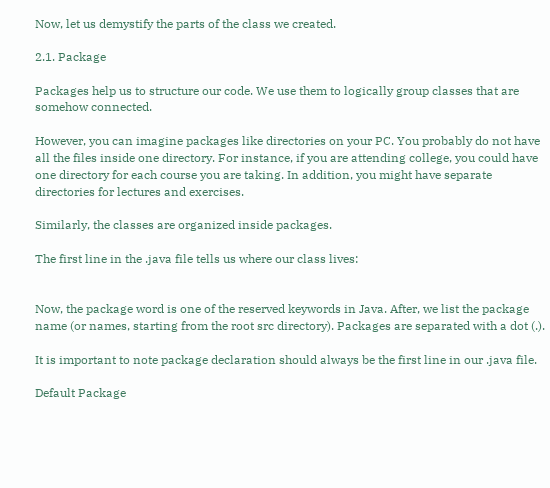Now, let us demystify the parts of the class we created.

2.1. Package

Packages help us to structure our code. We use them to logically group classes that are somehow connected.

However, you can imagine packages like directories on your PC. You probably do not have all the files inside one directory. For instance, if you are attending college, you could have one directory for each course you are taking. In addition, you might have separate directories for lectures and exercises.

Similarly, the classes are organized inside packages.

The first line in the .java file tells us where our class lives:


Now, the package word is one of the reserved keywords in Java. After, we list the package name (or names, starting from the root src directory). Packages are separated with a dot (.).

It is important to note package declaration should always be the first line in our .java file.

Default Package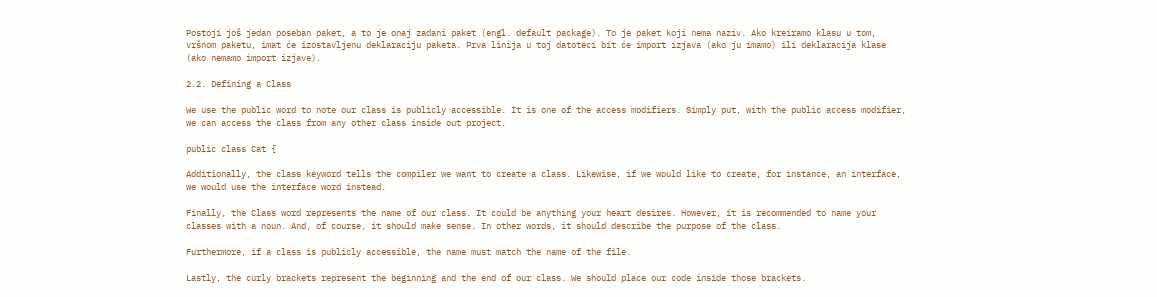Postoji još jedan poseban paket, a to je onaj zadani paket (engl. default package). To je paket koji nema naziv. Ako kreiramo klasu u tom, vršnom paketu, imat će izostavljenu deklaraciju paketa. Prva linija u toj datoteci bit će import izjava (ako ju imamo) ili deklaracija klase (ako nemamo import izjave).

2.2. Defining a Class

We use the public word to note our class is publicly accessible. It is one of the access modifiers. Simply put, with the public access modifier, we can access the class from any other class inside out project.

public class Cat {

Additionally, the class keyword tells the compiler we want to create a class. Likewise, if we would like to create, for instance, an interface, we would use the interface word instead.

Finally, the Class word represents the name of our class. It could be anything your heart desires. However, it is recommended to name your classes with a noun. And, of course, it should make sense. In other words, it should describe the purpose of the class.

Furthermore, if a class is publicly accessible, the name must match the name of the file.

Lastly, the curly brackets represent the beginning and the end of our class. We should place our code inside those brackets.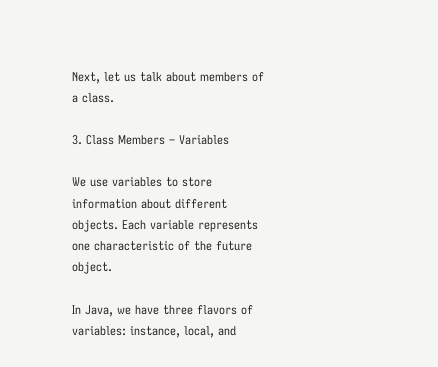Next, let us talk about members of a class.

3. Class Members – Variables

We use variables to store information about different objects. Each variable represents one characteristic of the future object.

In Java, we have three flavors of variables: instance, local, and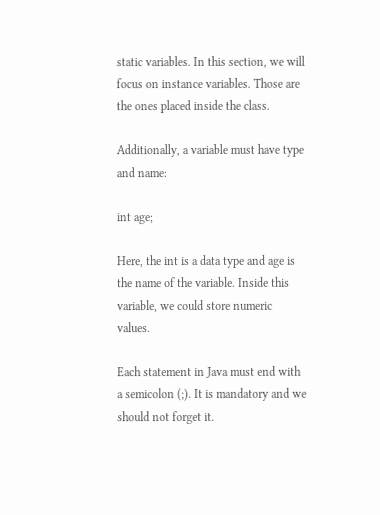static variables. In this section, we will focus on instance variables. Those are the ones placed inside the class.

Additionally, a variable must have type and name:

int age;

Here, the int is a data type and age is the name of the variable. Inside this variable, we could store numeric values.

Each statement in Java must end with a semicolon (;). It is mandatory and we should not forget it.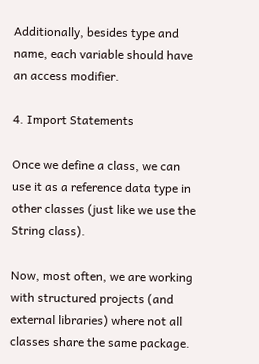Additionally, besides type and name, each variable should have an access modifier.

4. Import Statements

Once we define a class, we can use it as a reference data type in other classes (just like we use the String class).

Now, most often, we are working with structured projects (and external libraries) where not all classes share the same package.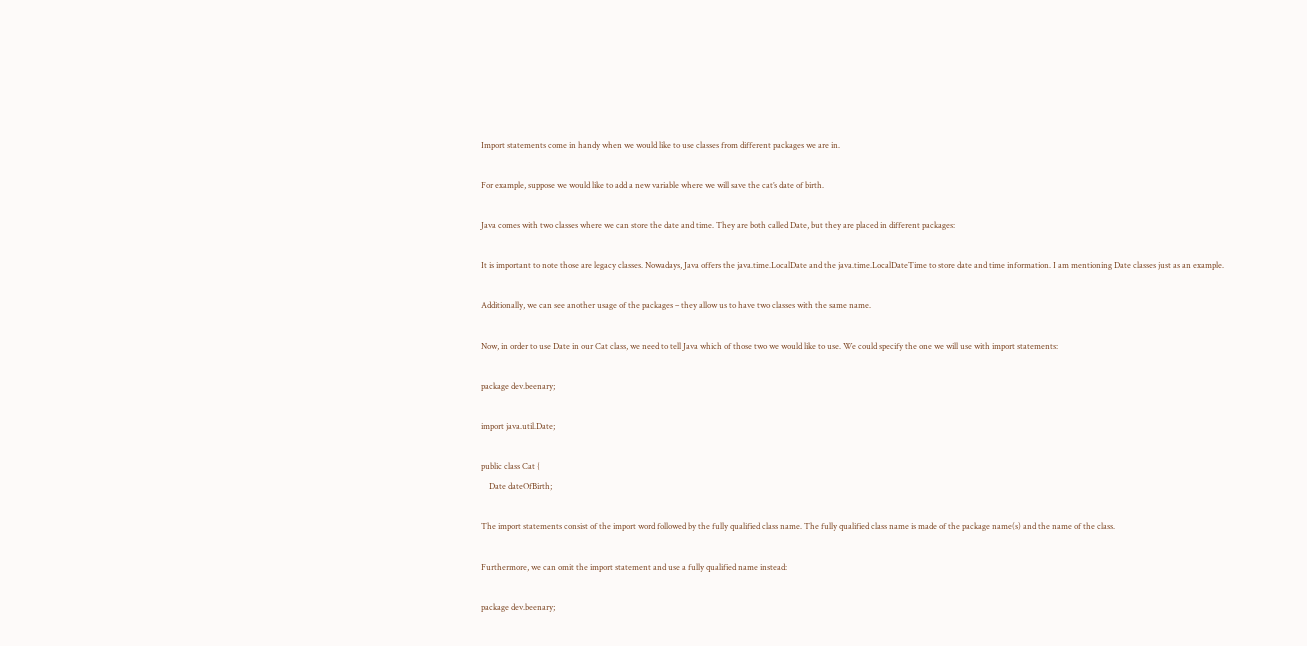Import statements come in handy when we would like to use classes from different packages we are in.

For example, suppose we would like to add a new variable where we will save the cat’s date of birth.

Java comes with two classes where we can store the date and time. They are both called Date, but they are placed in different packages:

It is important to note those are legacy classes. Nowadays, Java offers the java.time.LocalDate and the java.time.LocalDateTime to store date and time information. I am mentioning Date classes just as an example.

Additionally, we can see another usage of the packages – they allow us to have two classes with the same name.

Now, in order to use Date in our Cat class, we need to tell Java which of those two we would like to use. We could specify the one we will use with import statements:

package dev.beenary;

import java.util.Date;

public class Cat {
    Date dateOfBirth;

The import statements consist of the import word followed by the fully qualified class name. The fully qualified class name is made of the package name(s) and the name of the class.

Furthermore, we can omit the import statement and use a fully qualified name instead:

package dev.beenary;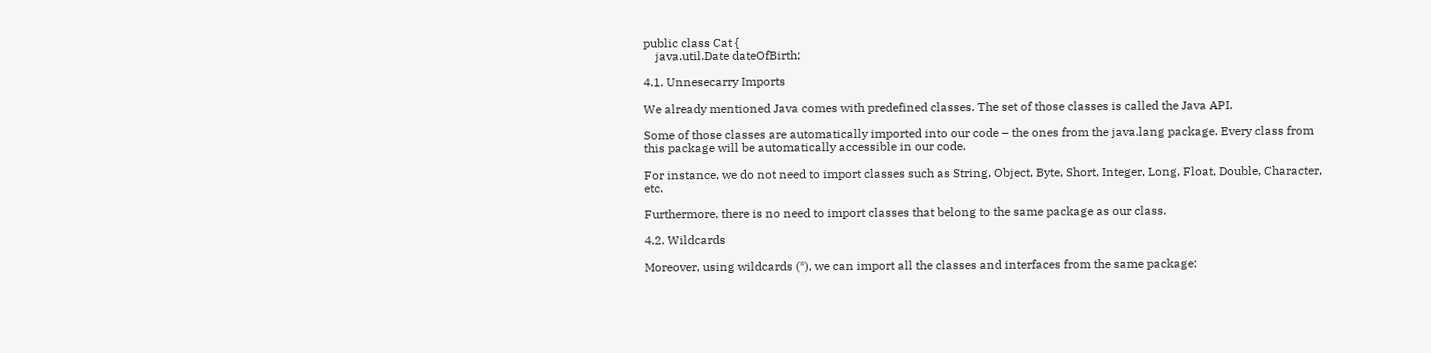public class Cat {
    java.util.Date dateOfBirth;

4.1. Unnesecarry Imports

We already mentioned Java comes with predefined classes. The set of those classes is called the Java API.

Some of those classes are automatically imported into our code – the ones from the java.lang package. Every class from this package will be automatically accessible in our code.

For instance, we do not need to import classes such as String, Object, Byte, Short, Integer, Long, Float, Double, Character, etc.

Furthermore, there is no need to import classes that belong to the same package as our class.

4.2. Wildcards

Moreover, using wildcards (*), we can import all the classes and interfaces from the same package: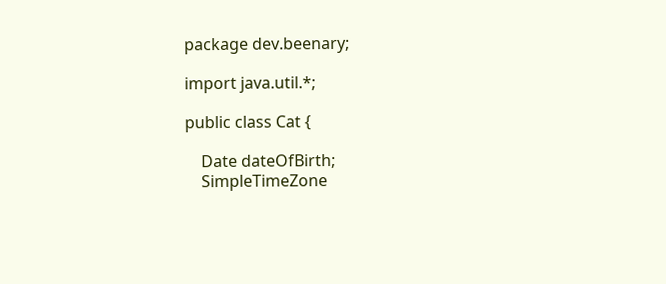package dev.beenary;

import java.util.*;

public class Cat {

    Date dateOfBirth;
    SimpleTimeZone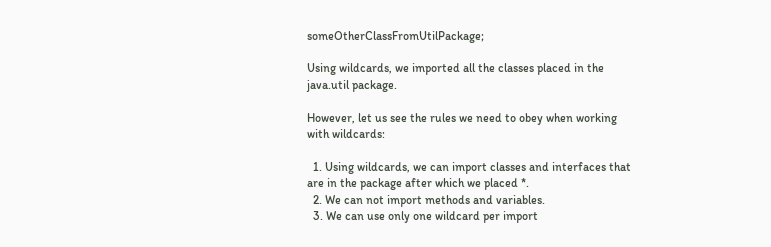someOtherClassFromUtilPackage;

Using wildcards, we imported all the classes placed in the java.util package.

However, let us see the rules we need to obey when working with wildcards:

  1. Using wildcards, we can import classes and interfaces that are in the package after which we placed *.
  2. We can not import methods and variables.
  3. We can use only one wildcard per import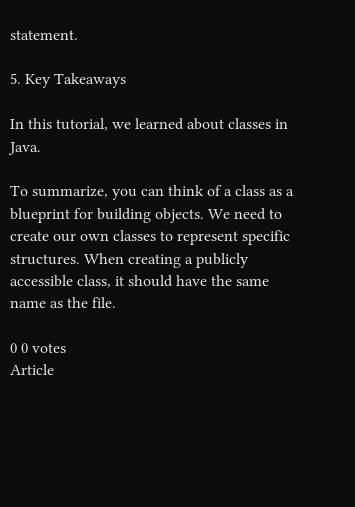statement.

5. Key Takeaways

In this tutorial, we learned about classes in Java.

To summarize, you can think of a class as a blueprint for building objects. We need to create our own classes to represent specific structures. When creating a publicly accessible class, it should have the same name as the file.

0 0 votes
Article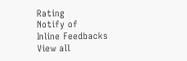Rating
Notify of
Inline Feedbacks
View all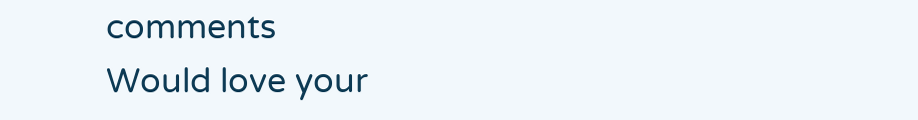comments
Would love your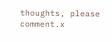thoughts, please comment.x